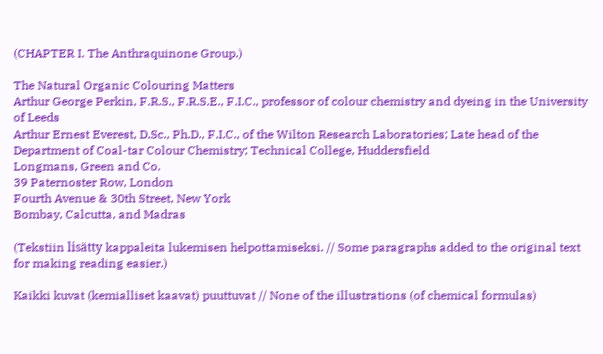(CHAPTER I. The Anthraquinone Group.)

The Natural Organic Colouring Matters
Arthur George Perkin, F.R.S., F.R.S.E., F.I.C., professor of colour chemistry and dyeing in the University of Leeds
Arthur Ernest Everest, D.Sc., Ph.D., F.I.C., of the Wilton Research Laboratories; Late head of the Department of Coal-tar Colour Chemistry; Technical College, Huddersfield
Longmans, Green and Co.
39 Paternoster Row, London
Fourth Avenue & 30th Street, New York
Bombay, Calcutta, and Madras

(Tekstiin lisätty kappaleita lukemisen helpottamiseksi. // Some paragraphs added to the original text for making reading easier.)

Kaikki kuvat (kemialliset kaavat) puuttuvat // None of the illustrations (of chemical formulas)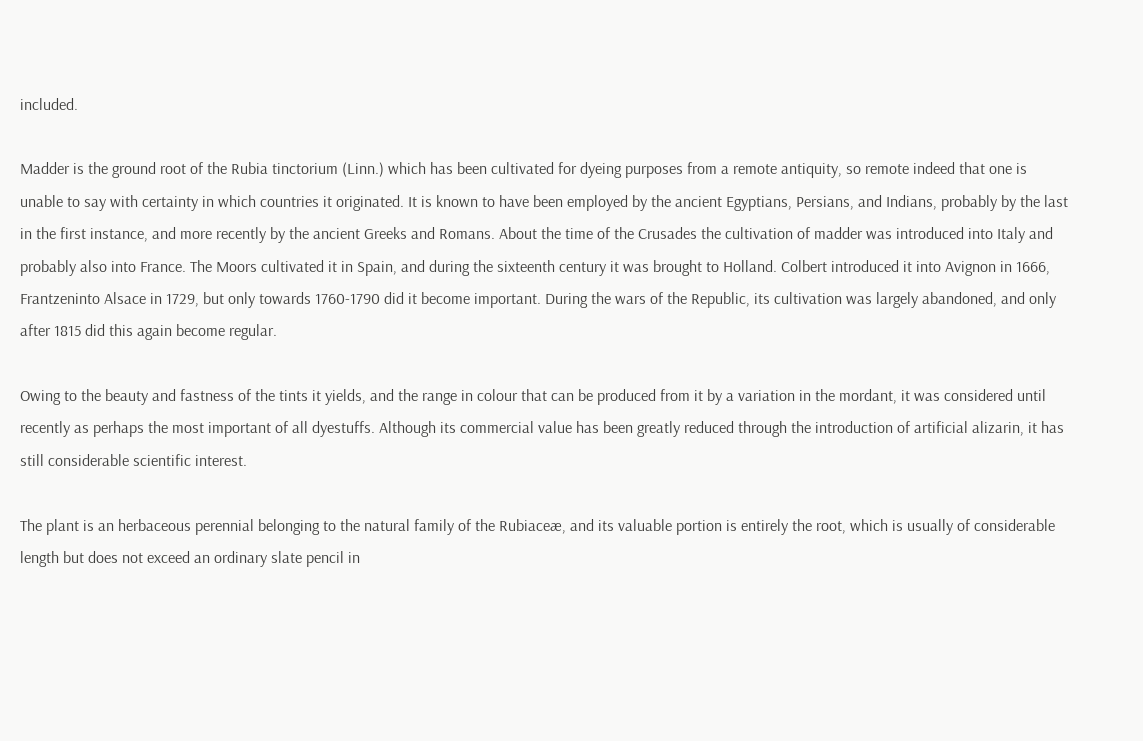included.

Madder is the ground root of the Rubia tinctorium (Linn.) which has been cultivated for dyeing purposes from a remote antiquity, so remote indeed that one is unable to say with certainty in which countries it originated. It is known to have been employed by the ancient Egyptians, Persians, and Indians, probably by the last in the first instance, and more recently by the ancient Greeks and Romans. About the time of the Crusades the cultivation of madder was introduced into Italy and probably also into France. The Moors cultivated it in Spain, and during the sixteenth century it was brought to Holland. Colbert introduced it into Avignon in 1666, Frantzeninto Alsace in 1729, but only towards 1760-1790 did it become important. During the wars of the Republic, its cultivation was largely abandoned, and only after 1815 did this again become regular.

Owing to the beauty and fastness of the tints it yields, and the range in colour that can be produced from it by a variation in the mordant, it was considered until recently as perhaps the most important of all dyestuffs. Although its commercial value has been greatly reduced through the introduction of artificial alizarin, it has still considerable scientific interest.

The plant is an herbaceous perennial belonging to the natural family of the Rubiaceæ, and its valuable portion is entirely the root, which is usually of considerable length but does not exceed an ordinary slate pencil in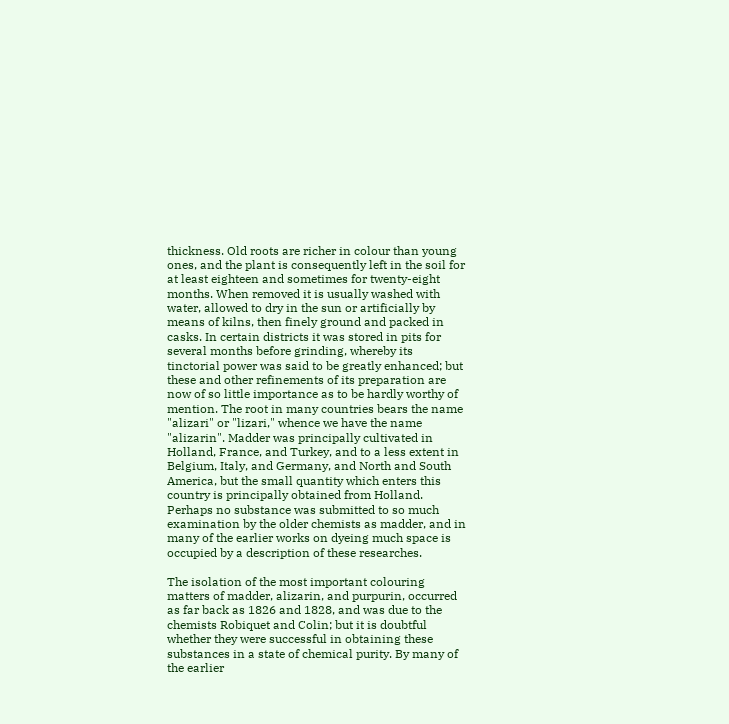thickness. Old roots are richer in colour than young ones, and the plant is consequently left in the soil for at least eighteen and sometimes for twenty-eight months. When removed it is usually washed with water, allowed to dry in the sun or artificially by means of kilns, then finely ground and packed in casks. In certain districts it was stored in pits for several months before grinding, whereby its tinctorial power was said to be greatly enhanced; but these and other refinements of its preparation are now of so little importance as to be hardly worthy of mention. The root in many countries bears the name "alizari" or "lizari," whence we have the name "alizarin". Madder was principally cultivated in Holland, France, and Turkey, and to a less extent in Belgium, Italy, and Germany, and North and South America, but the small quantity which enters this country is principally obtained from Holland. Perhaps no substance was submitted to so much examination by the older chemists as madder, and in many of the earlier works on dyeing much space is occupied by a description of these researches.

The isolation of the most important colouring matters of madder, alizarin, and purpurin, occurred as far back as 1826 and 1828, and was due to the chemists Robiquet and Colin; but it is doubtful whether they were successful in obtaining these substances in a state of chemical purity. By many of the earlier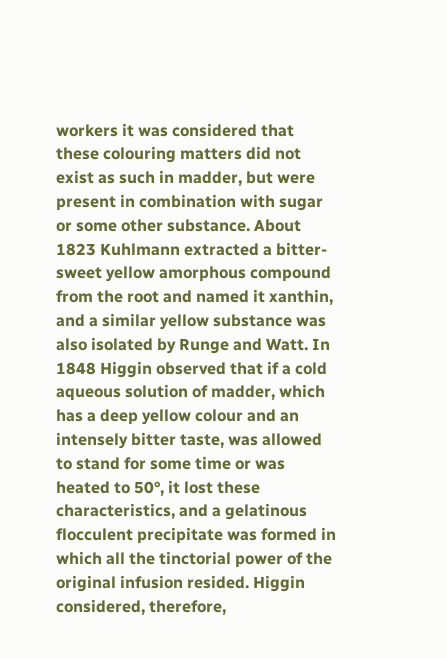workers it was considered that these colouring matters did not exist as such in madder, but were present in combination with sugar or some other substance. About 1823 Kuhlmann extracted a bitter-sweet yellow amorphous compound from the root and named it xanthin, and a similar yellow substance was also isolated by Runge and Watt. In 1848 Higgin observed that if a cold aqueous solution of madder, which has a deep yellow colour and an intensely bitter taste, was allowed to stand for some time or was heated to 50°, it lost these characteristics, and a gelatinous flocculent precipitate was formed in which all the tinctorial power of the original infusion resided. Higgin considered, therefore,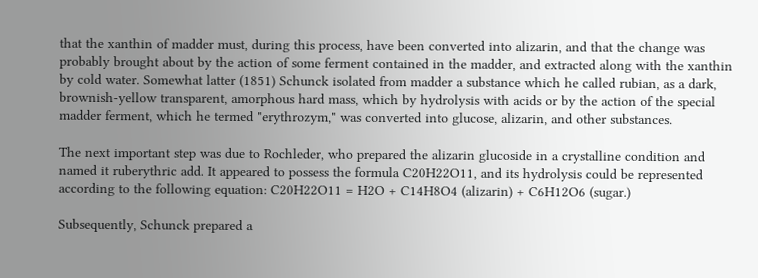that the xanthin of madder must, during this process, have been converted into alizarin, and that the change was probably brought about by the action of some ferment contained in the madder, and extracted along with the xanthin by cold water. Somewhat latter (1851) Schunck isolated from madder a substance which he called rubian, as a dark, brownish-yellow transparent, amorphous hard mass, which by hydrolysis with acids or by the action of the special madder ferment, which he termed "erythrozym," was converted into glucose, alizarin, and other substances.

The next important step was due to Rochleder, who prepared the alizarin glucoside in a crystalline condition and named it ruberythric add. It appeared to possess the formula C20H22O11, and its hydrolysis could be represented according to the following equation: C20H22O11 = H2O + C14H8O4 (alizarin) + C6H12O6 (sugar.)

Subsequently, Schunck prepared a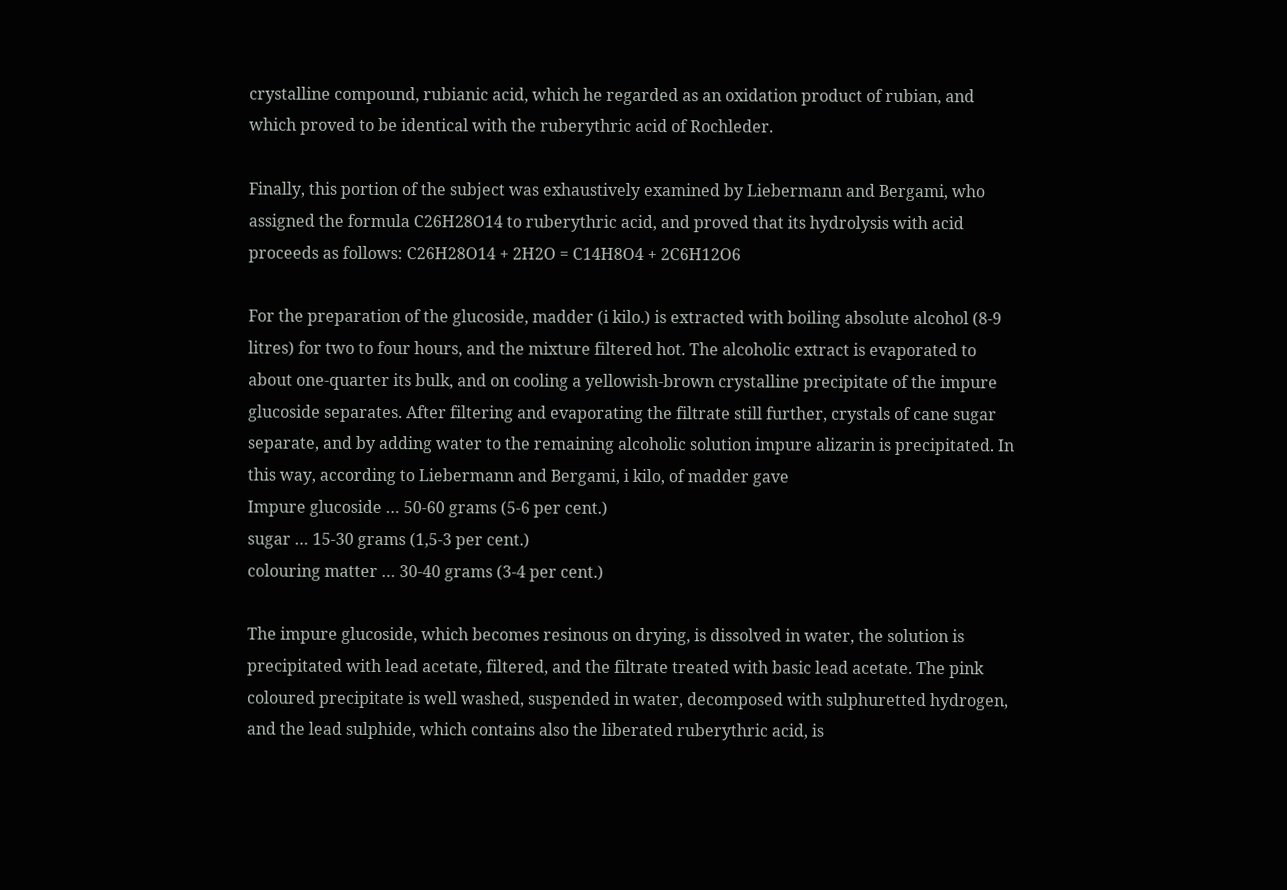crystalline compound, rubianic acid, which he regarded as an oxidation product of rubian, and which proved to be identical with the ruberythric acid of Rochleder.

Finally, this portion of the subject was exhaustively examined by Liebermann and Bergami, who assigned the formula C26H28O14 to ruberythric acid, and proved that its hydrolysis with acid proceeds as follows: C26H28O14 + 2H2O = C14H8O4 + 2C6H12O6

For the preparation of the glucoside, madder (i kilo.) is extracted with boiling absolute alcohol (8-9 litres) for two to four hours, and the mixture filtered hot. The alcoholic extract is evaporated to about one-quarter its bulk, and on cooling a yellowish-brown crystalline precipitate of the impure glucoside separates. After filtering and evaporating the filtrate still further, crystals of cane sugar separate, and by adding water to the remaining alcoholic solution impure alizarin is precipitated. In this way, according to Liebermann and Bergami, i kilo, of madder gave
Impure glucoside … 50-60 grams (5-6 per cent.)
sugar … 15-30 grams (1,5-3 per cent.)
colouring matter … 30-40 grams (3-4 per cent.)

The impure glucoside, which becomes resinous on drying, is dissolved in water, the solution is precipitated with lead acetate, filtered, and the filtrate treated with basic lead acetate. The pink coloured precipitate is well washed, suspended in water, decomposed with sulphuretted hydrogen, and the lead sulphide, which contains also the liberated ruberythric acid, is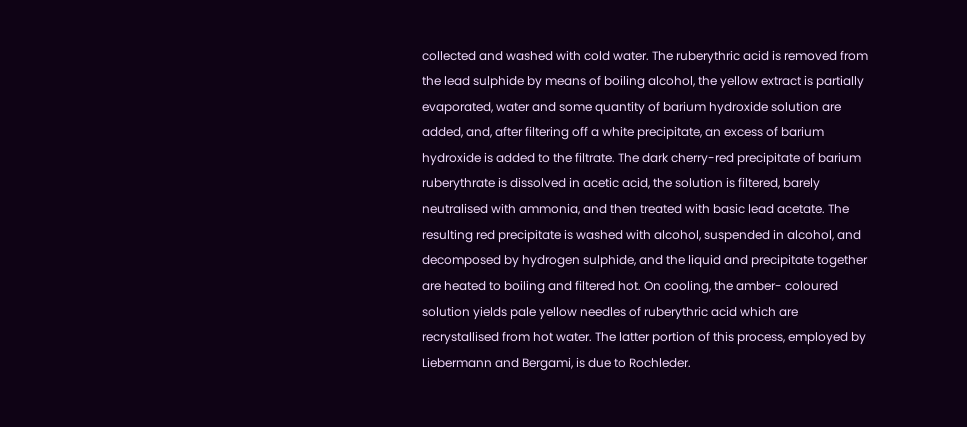collected and washed with cold water. The ruberythric acid is removed from the lead sulphide by means of boiling alcohol, the yellow extract is partially evaporated, water and some quantity of barium hydroxide solution are added, and, after filtering off a white precipitate, an excess of barium hydroxide is added to the filtrate. The dark cherry-red precipitate of barium ruberythrate is dissolved in acetic acid, the solution is filtered, barely neutralised with ammonia, and then treated with basic lead acetate. The resulting red precipitate is washed with alcohol, suspended in alcohol, and decomposed by hydrogen sulphide, and the liquid and precipitate together are heated to boiling and filtered hot. On cooling, the amber- coloured solution yields pale yellow needles of ruberythric acid which are recrystallised from hot water. The latter portion of this process, employed by Liebermann and Bergami, is due to Rochleder.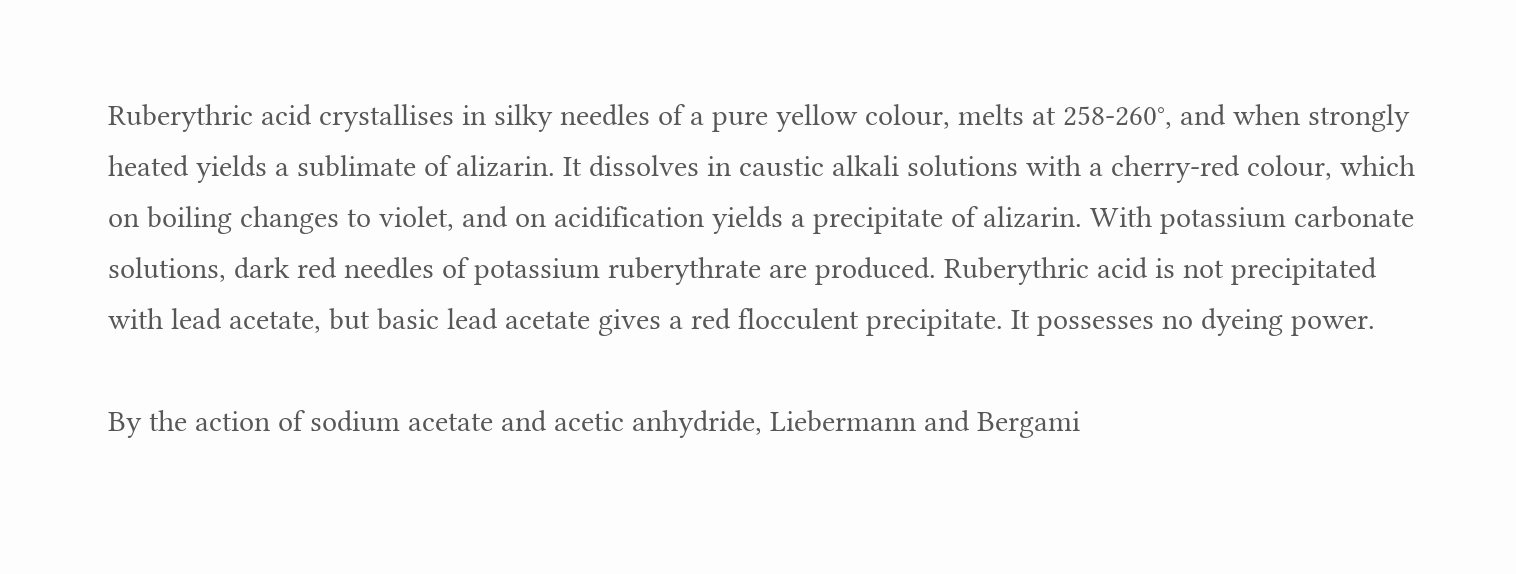Ruberythric acid crystallises in silky needles of a pure yellow colour, melts at 258-260°, and when strongly heated yields a sublimate of alizarin. It dissolves in caustic alkali solutions with a cherry-red colour, which on boiling changes to violet, and on acidification yields a precipitate of alizarin. With potassium carbonate solutions, dark red needles of potassium ruberythrate are produced. Ruberythric acid is not precipitated with lead acetate, but basic lead acetate gives a red flocculent precipitate. It possesses no dyeing power.

By the action of sodium acetate and acetic anhydride, Liebermann and Bergami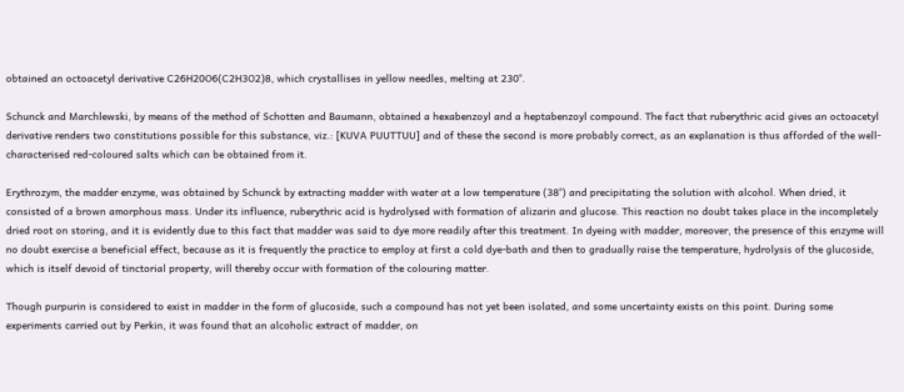obtained an octoacetyl derivative C26H20O6(C2H3O2)8, which crystallises in yellow needles, melting at 230°.

Schunck and Marchlewski, by means of the method of Schotten and Baumann, obtained a hexabenzoyl and a heptabenzoyl compound. The fact that ruberythric acid gives an octoacetyl derivative renders two constitutions possible for this substance, viz.: [KUVA PUUTTUU] and of these the second is more probably correct, as an explanation is thus afforded of the well-characterised red-coloured salts which can be obtained from it.

Erythrozym, the madder enzyme, was obtained by Schunck by extracting madder with water at a low temperature (38°) and precipitating the solution with alcohol. When dried, it consisted of a brown amorphous mass. Under its influence, ruberythric acid is hydrolysed with formation of alizarin and glucose. This reaction no doubt takes place in the incompletely dried root on storing, and it is evidently due to this fact that madder was said to dye more readily after this treatment. In dyeing with madder, moreover, the presence of this enzyme will no doubt exercise a beneficial effect, because as it is frequently the practice to employ at first a cold dye-bath and then to gradually raise the temperature, hydrolysis of the glucoside, which is itself devoid of tinctorial property, will thereby occur with formation of the colouring matter.

Though purpurin is considered to exist in madder in the form of glucoside, such a compound has not yet been isolated, and some uncertainty exists on this point. During some experiments carried out by Perkin, it was found that an alcoholic extract of madder, on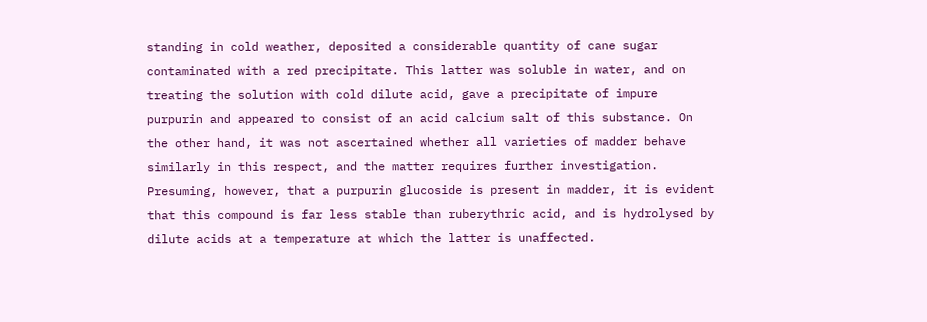standing in cold weather, deposited a considerable quantity of cane sugar contaminated with a red precipitate. This latter was soluble in water, and on treating the solution with cold dilute acid, gave a precipitate of impure purpurin and appeared to consist of an acid calcium salt of this substance. On the other hand, it was not ascertained whether all varieties of madder behave similarly in this respect, and the matter requires further investigation. Presuming, however, that a purpurin glucoside is present in madder, it is evident that this compound is far less stable than ruberythric acid, and is hydrolysed by dilute acids at a temperature at which the latter is unaffected.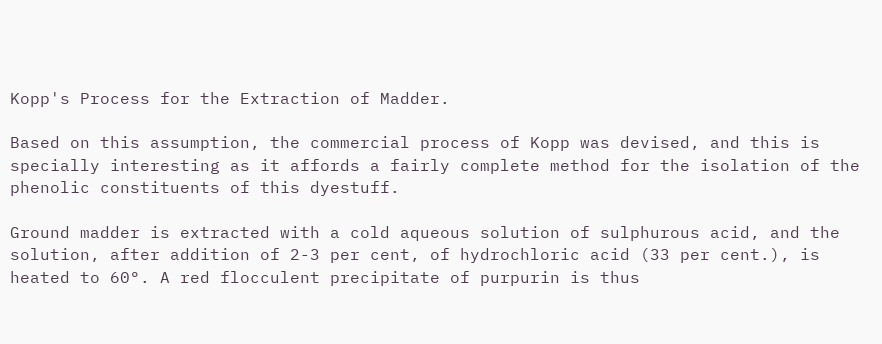Kopp's Process for the Extraction of Madder.

Based on this assumption, the commercial process of Kopp was devised, and this is specially interesting as it affords a fairly complete method for the isolation of the phenolic constituents of this dyestuff.

Ground madder is extracted with a cold aqueous solution of sulphurous acid, and the solution, after addition of 2-3 per cent, of hydrochloric acid (33 per cent.), is heated to 60°. A red flocculent precipitate of purpurin is thus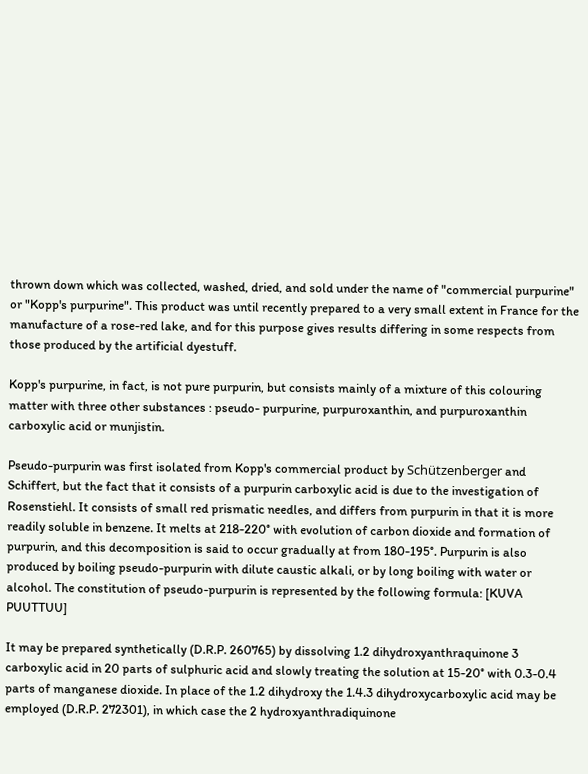thrown down which was collected, washed, dried, and sold under the name of "commercial purpurine" or "Kopp's purpurine". This product was until recently prepared to a very small extent in France for the manufacture of a rose-red lake, and for this purpose gives results differing in some respects from those produced by the artificial dyestuff.

Kopp's purpurine, in fact, is not pure purpurin, but consists mainly of a mixture of this colouring matter with three other substances : pseudo- purpurine, purpuroxanthin, and purpuroxanthin carboxylic acid or munjistin.

Pseudo-purpurin was first isolated from Kopp's commercial product by Schützenberger and Schiffert, but the fact that it consists of a purpurin carboxylic acid is due to the investigation of Rosenstiehl. It consists of small red prismatic needles, and differs from purpurin in that it is more readily soluble in benzene. It melts at 218-220° with evolution of carbon dioxide and formation of purpurin, and this decomposition is said to occur gradually at from 180-195°. Purpurin is also produced by boiling pseudo-purpurin with dilute caustic alkali, or by long boiling with water or alcohol. The constitution of pseudo-purpurin is represented by the following formula: [KUVA PUUTTUU]

It may be prepared synthetically (D.R.P. 260765) by dissolving 1.2 dihydroxyanthraquinone 3 carboxylic acid in 20 parts of sulphuric acid and slowly treating the solution at 15-20° with 0.3-0.4 parts of manganese dioxide. In place of the 1.2 dihydroxy the 1.4.3 dihydroxycarboxylic acid may be employed (D.R.P. 272301), in which case the 2 hydroxyanthradiquinone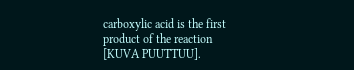carboxylic acid is the first product of the reaction [KUVA PUUTTUU].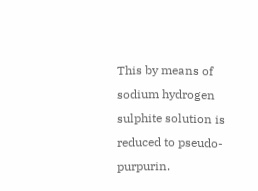This by means of sodium hydrogen sulphite solution is reduced to pseudo-purpurin.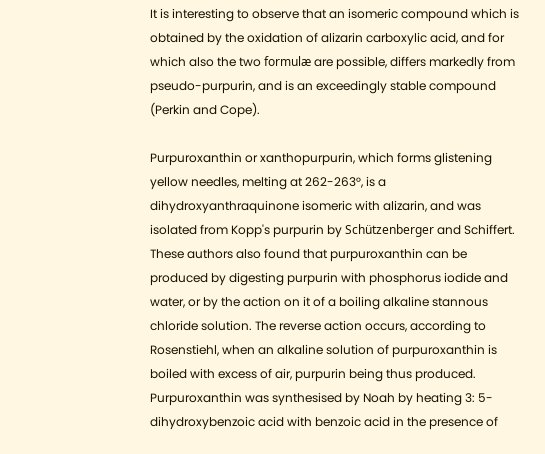It is interesting to observe that an isomeric compound which is obtained by the oxidation of alizarin carboxylic acid, and for which also the two formulæ are possible, differs markedly from pseudo-purpurin, and is an exceedingly stable compound (Perkin and Cope).

Purpuroxanthin or xanthopurpurin, which forms glistening yellow needles, melting at 262-263°, is a dihydroxyanthraquinone isomeric with alizarin, and was isolated from Kopp's purpurin by Schützenberger and Schiffert. These authors also found that purpuroxanthin can be produced by digesting purpurin with phosphorus iodide and water, or by the action on it of a boiling alkaline stannous chloride solution. The reverse action occurs, according to Rosenstiehl, when an alkaline solution of purpuroxanthin is boiled with excess of air, purpurin being thus produced. Purpuroxanthin was synthesised by Noah by heating 3: 5-dihydroxybenzoic acid with benzoic acid in the presence of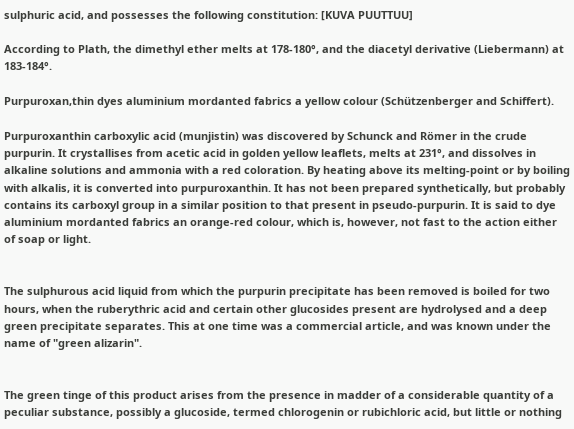sulphuric acid, and possesses the following constitution: [KUVA PUUTTUU]

According to Plath, the dimethyl ether melts at 178-180°, and the diacetyl derivative (Liebermann) at 183-184°.

Purpuroxan,thin dyes aluminium mordanted fabrics a yellow colour (Schützenberger and Schiffert).

Purpuroxanthin carboxylic acid (munjistin) was discovered by Schunck and Römer in the crude purpurin. It crystallises from acetic acid in golden yellow leaflets, melts at 231°, and dissolves in alkaline solutions and ammonia with a red coloration. By heating above its melting-point or by boiling with alkalis, it is converted into purpuroxanthin. It has not been prepared synthetically, but probably contains its carboxyl group in a similar position to that present in pseudo-purpurin. It is said to dye aluminium mordanted fabrics an orange-red colour, which is, however, not fast to the action either of soap or light.


The sulphurous acid liquid from which the purpurin precipitate has been removed is boiled for two hours, when the ruberythric acid and certain other glucosides present are hydrolysed and a deep green precipitate separates. This at one time was a commercial article, and was known under the name of "green alizarin".


The green tinge of this product arises from the presence in madder of a considerable quantity of a peculiar substance, possibly a glucoside, termed chlorogenin or rubichloric acid, but little or nothing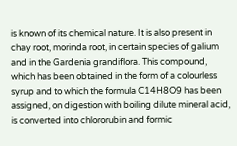is known of its chemical nature. It is also present in chay root, morinda root, in certain species of galium and in the Gardenia grandiflora. This compound, which has been obtained in the form of a colourless syrup and to which the formula C14H8O9 has been assigned, on digestion with boiling dilute mineral acid, is converted into chlororubin and formic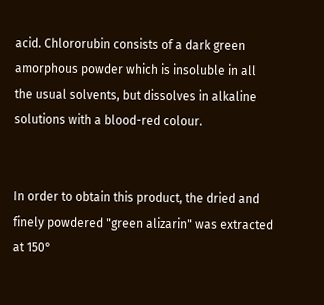acid. Chlororubin consists of a dark green amorphous powder which is insoluble in all the usual solvents, but dissolves in alkaline solutions with a blood-red colour.


In order to obtain this product, the dried and finely powdered "green alizarin" was extracted at 150°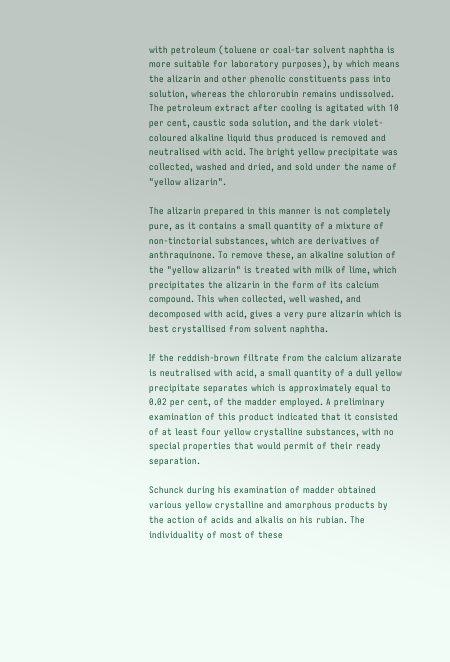with petroleum (toluene or coal-tar solvent naphtha is more suitable for laboratory purposes), by which means the alizarin and other phenolic constituents pass into solution, whereas the chlororubin remains undissolved. The petroleum extract after cooling is agitated with 10 per cent, caustic soda solution, and the dark violet-coloured alkaline liquid thus produced is removed and neutralised with acid. The bright yellow precipitate was collected, washed and dried, and sold under the name of "yellow alizarin".

The alizarin prepared in this manner is not completely pure, as it contains a small quantity of a mixture of non-tinctorial substances, which are derivatives of anthraquinone. To remove these, an alkaline solution of the "yellow alizarin" is treated with milk of lime, which precipitates the alizarin in the form of its calcium compound. This when collected, well washed, and decomposed with acid, gives a very pure alizarin which is best crystallised from solvent naphtha.

If the reddish-brown filtrate from the calcium alizarate is neutralised with acid, a small quantity of a dull yellow precipitate separates which is approximately equal to 0.02 per cent, of the madder employed. A preliminary examination of this product indicated that it consisted of at least four yellow crystalline substances, with no special properties that would permit of their ready separation.

Schunck during his examination of madder obtained various yellow crystalline and amorphous products by the action of acids and alkalis on his rubian. The individuality of most of these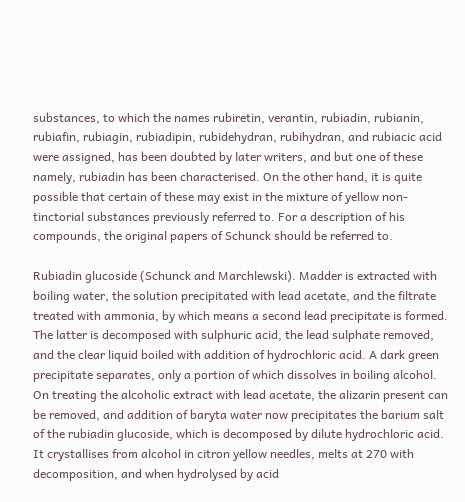substances, to which the names rubiretin, verantin, rubiadin, rubianin, rubiafin, rubiagin, rubiadipin, rubidehydran, rubihydran, and rubiacic acid were assigned, has been doubted by later writers, and but one of these namely, rubiadin has been characterised. On the other hand, it is quite possible that certain of these may exist in the mixture of yellow non-tinctorial substances previously referred to. For a description of his compounds, the original papers of Schunck should be referred to.

Rubiadin glucoside (Schunck and Marchlewski). Madder is extracted with boiling water, the solution precipitated with lead acetate, and the filtrate treated with ammonia, by which means a second lead precipitate is formed. The latter is decomposed with sulphuric acid, the lead sulphate removed, and the clear liquid boiled with addition of hydrochloric acid. A dark green precipitate separates, only a portion of which dissolves in boiling alcohol. On treating the alcoholic extract with lead acetate, the alizarin present can be removed, and addition of baryta water now precipitates the barium salt of the rubiadin glucoside, which is decomposed by dilute hydrochloric acid. It crystallises from alcohol in citron yellow needles, melts at 270 with decomposition, and when hydrolysed by acid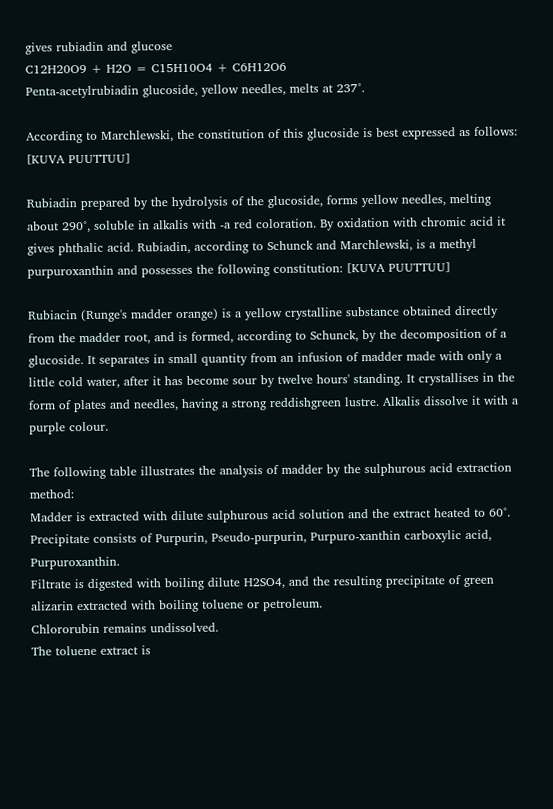gives rubiadin and glucose
C12H20O9 + H2O = C15H10O4 + C6H12O6
Penta-acetylrubiadin glucoside, yellow needles, melts at 237°.

According to Marchlewski, the constitution of this glucoside is best expressed as follows: [KUVA PUUTTUU]

Rubiadin prepared by the hydrolysis of the glucoside, forms yellow needles, melting about 290°, soluble in alkalis with -a red coloration. By oxidation with chromic acid it gives phthalic acid. Rubiadin, according to Schunck and Marchlewski, is a methyl purpuroxanthin and possesses the following constitution: [KUVA PUUTTUU]

Rubiacin (Runge's madder orange) is a yellow crystalline substance obtained directly from the madder root, and is formed, according to Schunck, by the decomposition of a glucoside. It separates in small quantity from an infusion of madder made with only a little cold water, after it has become sour by twelve hours' standing. It crystallises in the form of plates and needles, having a strong reddishgreen lustre. Alkalis dissolve it with a purple colour.

The following table illustrates the analysis of madder by the sulphurous acid extraction method:
Madder is extracted with dilute sulphurous acid solution and the extract heated to 60°.
Precipitate consists of Purpurin, Pseudo-purpurin, Purpuro-xanthin carboxylic acid, Purpuroxanthin.
Filtrate is digested with boiling dilute H2SO4, and the resulting precipitate of green alizarin extracted with boiling toluene or petroleum.
Chlororubin remains undissolved.
The toluene extract is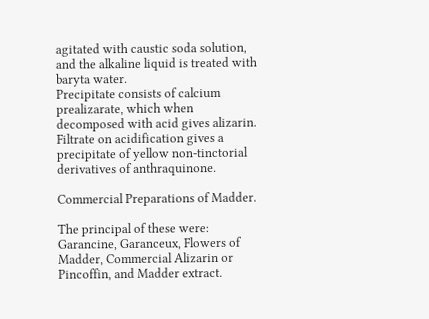agitated with caustic soda solution, and the alkaline liquid is treated with baryta water.
Precipitate consists of calcium prealizarate, which when decomposed with acid gives alizarin.
Filtrate on acidification gives a precipitate of yellow non-tinctorial derivatives of anthraquinone.

Commercial Preparations of Madder.

The principal of these were: Garancine, Garanceux, Flowers of Madder, Commercial Alizarin or Pincoffin, and Madder extract.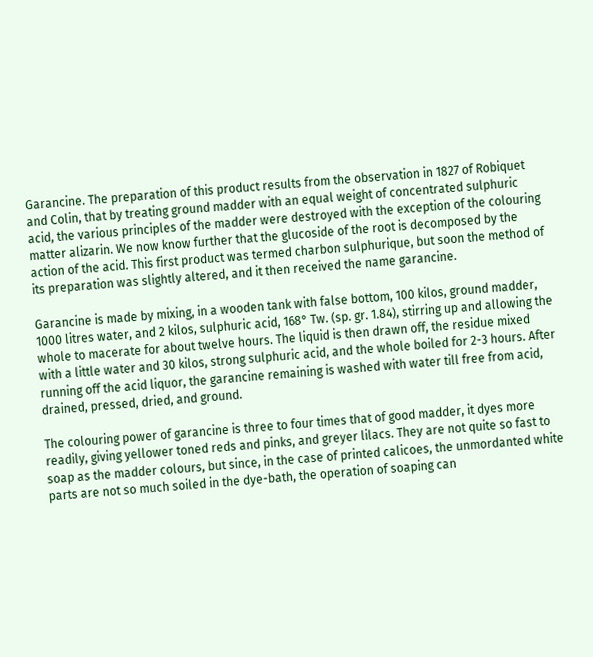Garancine. The preparation of this product results from the observation in 1827 of Robiquet and Colin, that by treating ground madder with an equal weight of concentrated sulphuric acid, the various principles of the madder were destroyed with the exception of the colouring matter alizarin. We now know further that the glucoside of the root is decomposed by the action of the acid. This first product was termed charbon sulphurique, but soon the method of its preparation was slightly altered, and it then received the name garancine.

Garancine is made by mixing, in a wooden tank with false bottom, 100 kilos, ground madder, 1000 litres water, and 2 kilos, sulphuric acid, 168° Tw. (sp. gr. 1.84), stirring up and allowing the whole to macerate for about twelve hours. The liquid is then drawn off, the residue mixed with a little water and 30 kilos, strong sulphuric acid, and the whole boiled for 2-3 hours. After running off the acid liquor, the garancine remaining is washed with water till free from acid, drained, pressed, dried, and ground.

The colouring power of garancine is three to four times that of good madder, it dyes more readily, giving yellower toned reds and pinks, and greyer lilacs. They are not quite so fast to soap as the madder colours, but since, in the case of printed calicoes, the unmordanted white parts are not so much soiled in the dye-bath, the operation of soaping can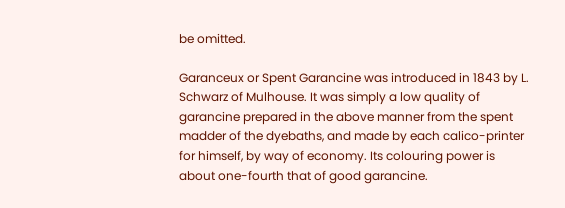be omitted.

Garanceux or Spent Garancine was introduced in 1843 by L. Schwarz of Mulhouse. It was simply a low quality of garancine prepared in the above manner from the spent madder of the dyebaths, and made by each calico-printer for himself, by way of economy. Its colouring power is about one-fourth that of good garancine.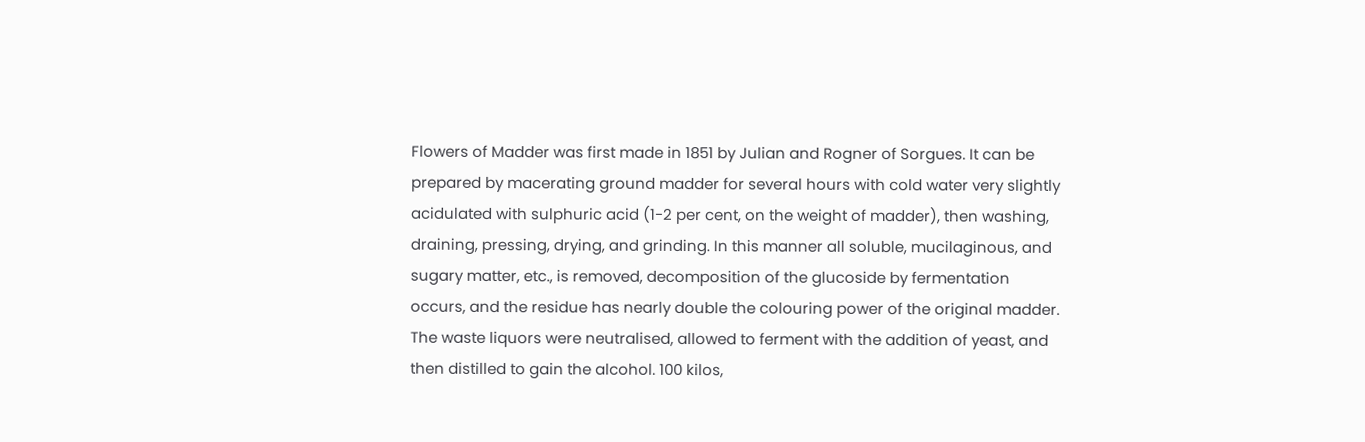Flowers of Madder was first made in 1851 by Julian and Rogner of Sorgues. It can be prepared by macerating ground madder for several hours with cold water very slightly acidulated with sulphuric acid (1-2 per cent, on the weight of madder), then washing, draining, pressing, drying, and grinding. In this manner all soluble, mucilaginous, and sugary matter, etc., is removed, decomposition of the glucoside by fermentation occurs, and the residue has nearly double the colouring power of the original madder. The waste liquors were neutralised, allowed to ferment with the addition of yeast, and then distilled to gain the alcohol. 100 kilos,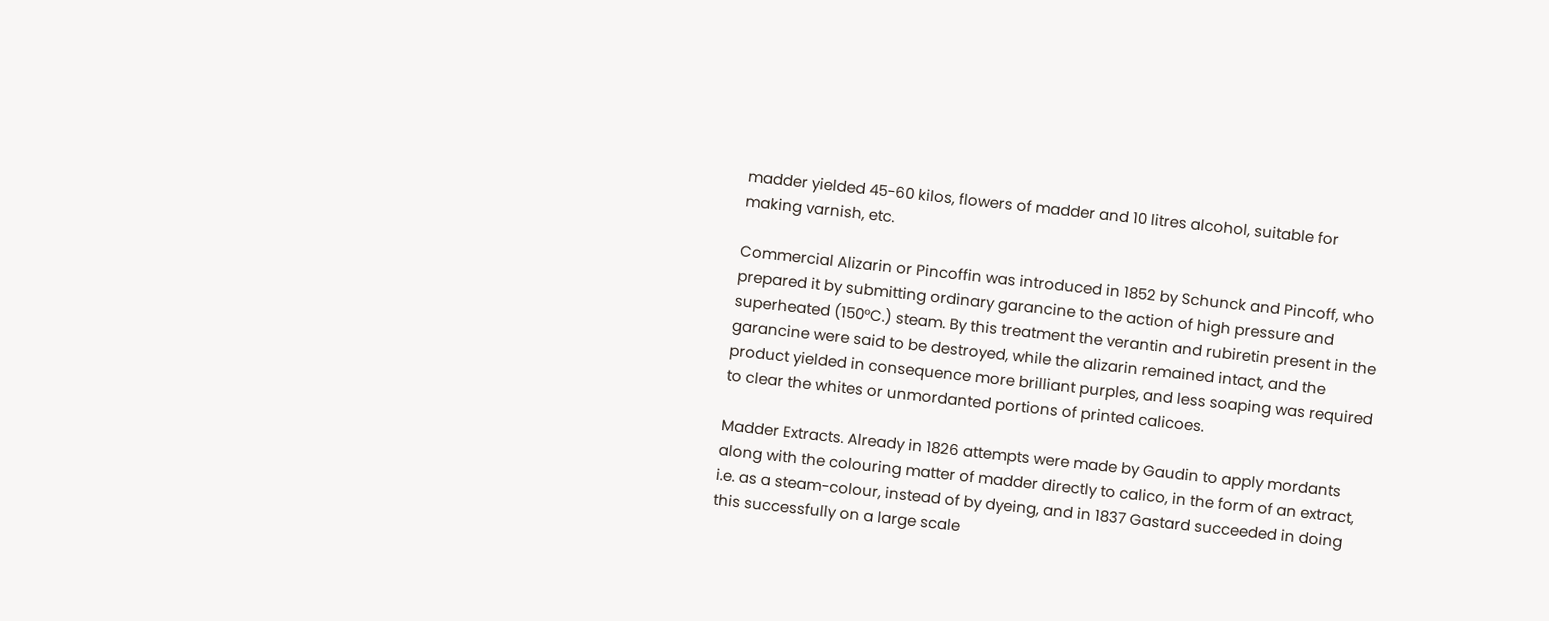madder yielded 45-60 kilos, flowers of madder and 10 litres alcohol, suitable for making varnish, etc.

Commercial Alizarin or Pincoffin was introduced in 1852 by Schunck and Pincoff, who prepared it by submitting ordinary garancine to the action of high pressure and superheated (150°C.) steam. By this treatment the verantin and rubiretin present in the garancine were said to be destroyed, while the alizarin remained intact, and the product yielded in consequence more brilliant purples, and less soaping was required to clear the whites or unmordanted portions of printed calicoes.

Madder Extracts. Already in 1826 attempts were made by Gaudin to apply mordants along with the colouring matter of madder directly to calico, in the form of an extract, i.e. as a steam-colour, instead of by dyeing, and in 1837 Gastard succeeded in doing this successfully on a large scale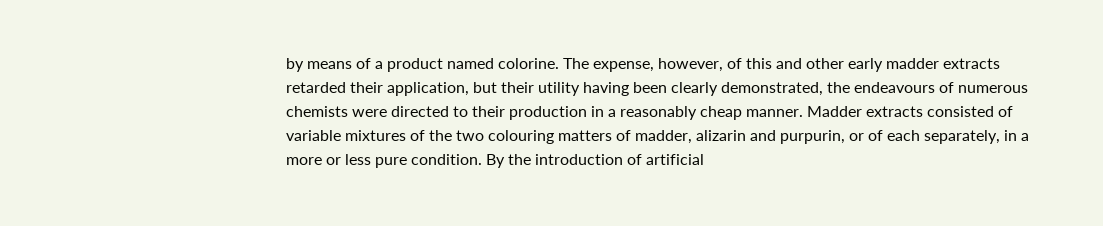by means of a product named colorine. The expense, however, of this and other early madder extracts retarded their application, but their utility having been clearly demonstrated, the endeavours of numerous chemists were directed to their production in a reasonably cheap manner. Madder extracts consisted of variable mixtures of the two colouring matters of madder, alizarin and purpurin, or of each separately, in a more or less pure condition. By the introduction of artificial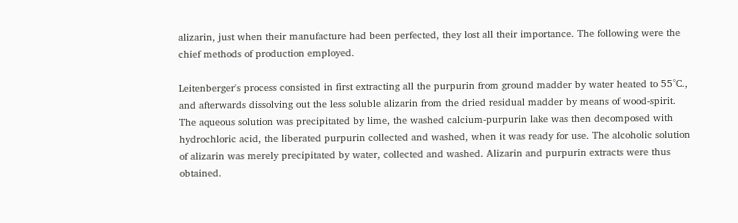alizarin, just when their manufacture had been perfected, they lost all their importance. The following were the chief methods of production employed.

Leitenberger's process consisted in first extracting all the purpurin from ground madder by water heated to 55°C., and afterwards dissolving out the less soluble alizarin from the dried residual madder by means of wood-spirit. The aqueous solution was precipitated by lime, the washed calcium-purpurin lake was then decomposed with hydrochloric acid, the liberated purpurin collected and washed, when it was ready for use. The alcoholic solution of alizarin was merely precipitated by water, collected and washed. Alizarin and purpurin extracts were thus obtained.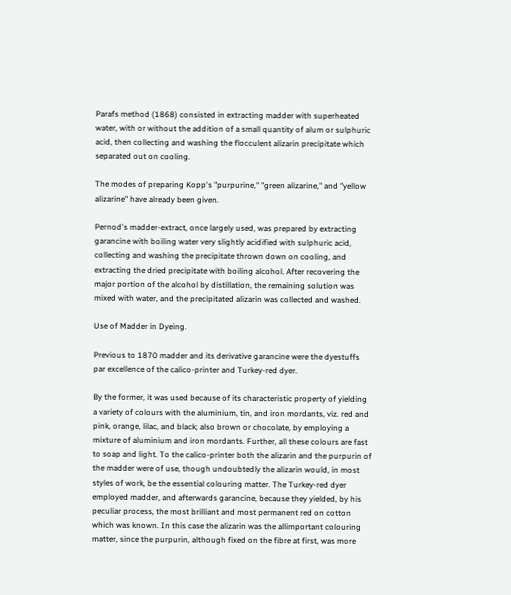Parafs method (1868) consisted in extracting madder with superheated water, with or without the addition of a small quantity of alum or sulphuric acid, then collecting and washing the flocculent alizarin precipitate which separated out on cooling.

The modes of preparing Kopp's "purpurine," "green alizarine," and "yellow alizarine" have already been given.

Pernod's madder-extract, once largely used, was prepared by extracting garancine with boiling water very slightly acidified with sulphuric acid, collecting and washing the precipitate thrown down on cooling, and extracting the dried precipitate with boiling alcohol. After recovering the major portion of the alcohol by distillation, the remaining solution was mixed with water, and the precipitated alizarin was collected and washed.

Use of Madder in Dyeing.

Previous to 1870 madder and its derivative garancine were the dyestuffs par excellence of the calico-printer and Turkey-red dyer.

By the former, it was used because of its characteristic property of yielding a variety of colours with the aluminium, tin, and iron mordants, viz. red and pink, orange, lilac, and black; also brown or chocolate, by employing a mixture of aluminium and iron mordants. Further, all these colours are fast to soap and light. To the calico-printer both the alizarin and the purpurin of the madder were of use, though undoubtedly the alizarin would, in most styles of work, be the essential colouring matter. The Turkey-red dyer employed madder, and afterwards garancine, because they yielded, by his peculiar process, the most brilliant and most permanent red on cotton which was known. In this case the alizarin was the allimportant colouring matter, since the purpurin, although fixed on the fibre at first, was more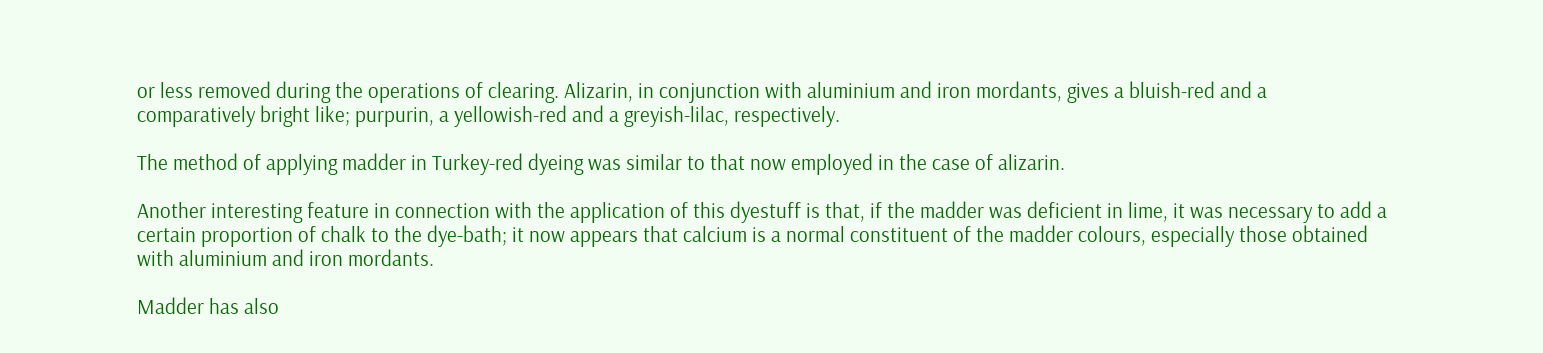or less removed during the operations of clearing. Alizarin, in conjunction with aluminium and iron mordants, gives a bluish-red and a comparatively bright like; purpurin, a yellowish-red and a greyish-lilac, respectively.

The method of applying madder in Turkey-red dyeing was similar to that now employed in the case of alizarin.

Another interesting feature in connection with the application of this dyestuff is that, if the madder was deficient in lime, it was necessary to add a certain proportion of chalk to the dye-bath; it now appears that calcium is a normal constituent of the madder colours, especially those obtained with aluminium and iron mordants.

Madder has also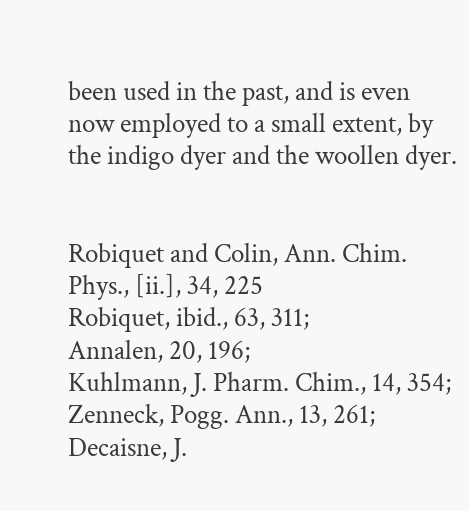been used in the past, and is even now employed to a small extent, by the indigo dyer and the woollen dyer.


Robiquet and Colin, Ann. Chim. Phys., [ii.], 34, 225
Robiquet, ibid., 63, 311;
Annalen, 20, 196;
Kuhlmann, J. Pharm. Chim., 14, 354;
Zenneck, Pogg. Ann., 13, 261;
Decaisne, J.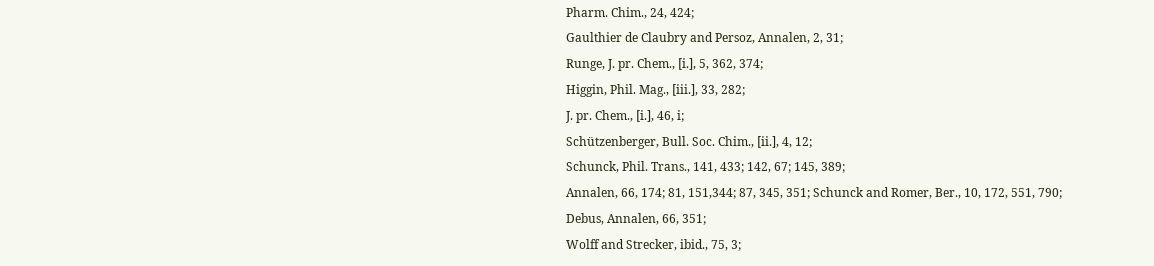Pharm. Chim., 24, 424;
Gaulthier de Claubry and Persoz, Annalen, 2, 31;
Runge, J. pr. Chem., [i.], 5, 362, 374;
Higgin, Phil. Mag., [iii.], 33, 282;
J. pr. Chem., [i.], 46, i;
Schützenberger, Bull. Soc. Chim., [ii.], 4, 12;
Schunck, Phil. Trans., 141, 433; 142, 67; 145, 389;
Annalen, 66, 174; 81, 151,344; 87, 345, 351; Schunck and Romer, Ber., 10, 172, 551, 790;
Debus, Annalen, 66, 351;
Wolff and Strecker, ibid., 75, 3;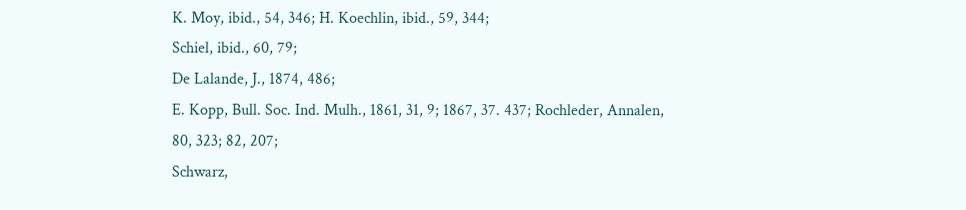K. Moy, ibid., 54, 346; H. Koechlin, ibid., 59, 344;
Schiel, ibid., 60, 79;
De Lalande, J., 1874, 486;
E. Kopp, Bull. Soc. Ind. Mulh., 1861, 31, 9; 1867, 37. 437; Rochleder, Annalen, 80, 323; 82, 207;
Schwarz,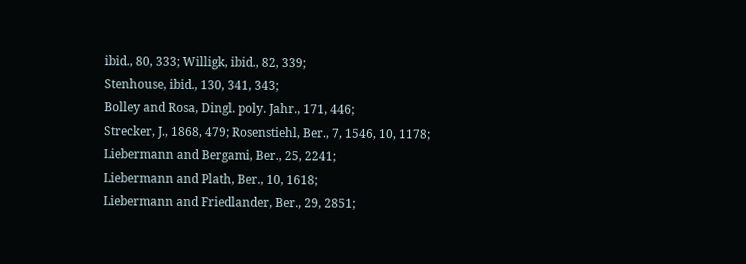ibid., 80, 333; Willigk, ibid., 82, 339;
Stenhouse, ibid., 130, 341, 343;
Bolley and Rosa, Dingl. poly. Jahr., 171, 446;
Strecker, J., 1868, 479; Rosenstiehl, Ber., 7, 1546, 10, 1178;
Liebermann and Bergami, Ber., 25, 2241;
Liebermann and Plath, Ber., 10, 1618;
Liebermann and Friedlander, Ber., 29, 2851;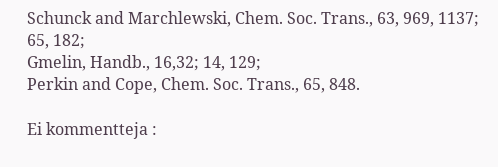Schunck and Marchlewski, Chem. Soc. Trans., 63, 969, 1137; 65, 182;
Gmelin, Handb., 16,32; 14, 129;
Perkin and Cope, Chem. Soc. Trans., 65, 848.

Ei kommentteja :